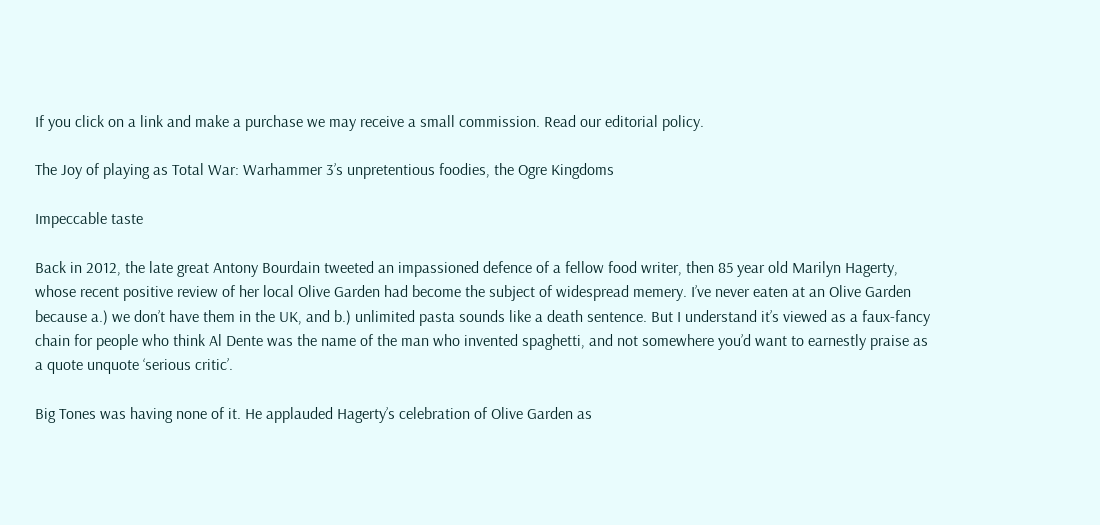If you click on a link and make a purchase we may receive a small commission. Read our editorial policy.

The Joy of playing as Total War: Warhammer 3’s unpretentious foodies, the Ogre Kingdoms

Impeccable taste

Back in 2012, the late great Antony Bourdain tweeted an impassioned defence of a fellow food writer, then 85 year old Marilyn Hagerty, whose recent positive review of her local Olive Garden had become the subject of widespread memery. I’ve never eaten at an Olive Garden because a.) we don’t have them in the UK, and b.) unlimited pasta sounds like a death sentence. But I understand it’s viewed as a faux-fancy chain for people who think Al Dente was the name of the man who invented spaghetti, and not somewhere you’d want to earnestly praise as a quote unquote ‘serious critic’.

Big Tones was having none of it. He applauded Hagerty’s celebration of Olive Garden as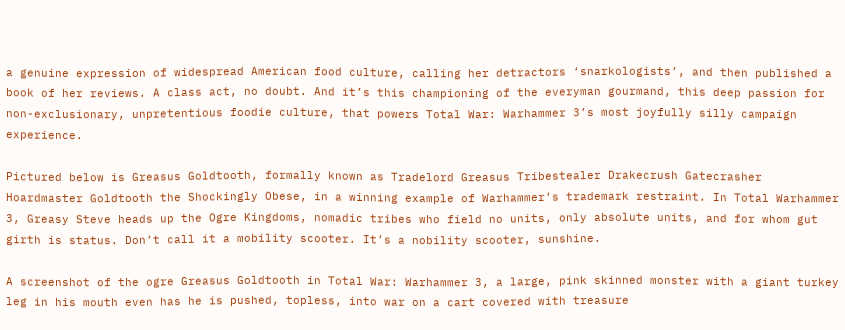a genuine expression of widespread American food culture, calling her detractors ‘snarkologists’, and then published a book of her reviews. A class act, no doubt. And it’s this championing of the everyman gourmand, this deep passion for non-exclusionary, unpretentious foodie culture, that powers Total War: Warhammer 3’s most joyfully silly campaign experience.

Pictured below is Greasus Goldtooth, formally known as Tradelord Greasus Tribestealer Drakecrush Gatecrasher Hoardmaster Goldtooth the Shockingly Obese, in a winning example of Warhammer’s trademark restraint. In Total Warhammer 3, Greasy Steve heads up the Ogre Kingdoms, nomadic tribes who field no units, only absolute units, and for whom gut girth is status. Don’t call it a mobility scooter. It’s a nobility scooter, sunshine.

A screenshot of the ogre Greasus Goldtooth in Total War: Warhammer 3, a large, pink skinned monster with a giant turkey leg in his mouth even has he is pushed, topless, into war on a cart covered with treasure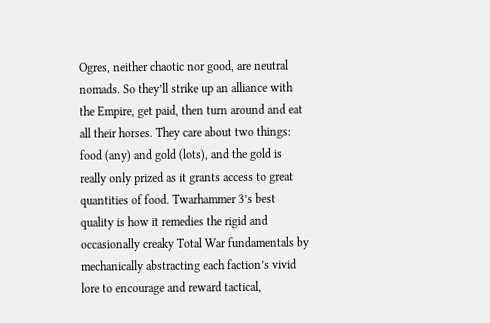Ogres, neither chaotic nor good, are neutral nomads. So they’ll strike up an alliance with the Empire, get paid, then turn around and eat all their horses. They care about two things: food (any) and gold (lots), and the gold is really only prized as it grants access to great quantities of food. Twarhammer 3’s best quality is how it remedies the rigid and occasionally creaky Total War fundamentals by mechanically abstracting each faction’s vivid lore to encourage and reward tactical,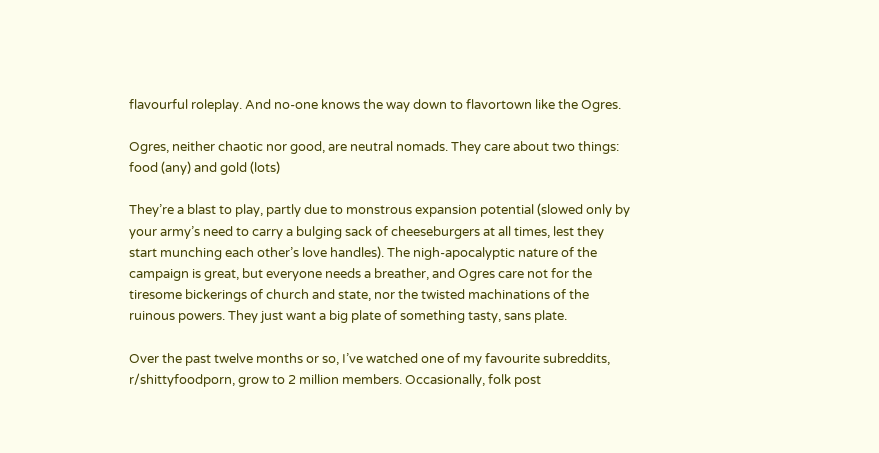flavourful roleplay. And no-one knows the way down to flavortown like the Ogres.

Ogres, neither chaotic nor good, are neutral nomads. They care about two things: food (any) and gold (lots)

They’re a blast to play, partly due to monstrous expansion potential (slowed only by your army’s need to carry a bulging sack of cheeseburgers at all times, lest they start munching each other’s love handles). The nigh-apocalyptic nature of the campaign is great, but everyone needs a breather, and Ogres care not for the tiresome bickerings of church and state, nor the twisted machinations of the ruinous powers. They just want a big plate of something tasty, sans plate.

Over the past twelve months or so, I’ve watched one of my favourite subreddits, r/shittyfoodporn, grow to 2 million members. Occasionally, folk post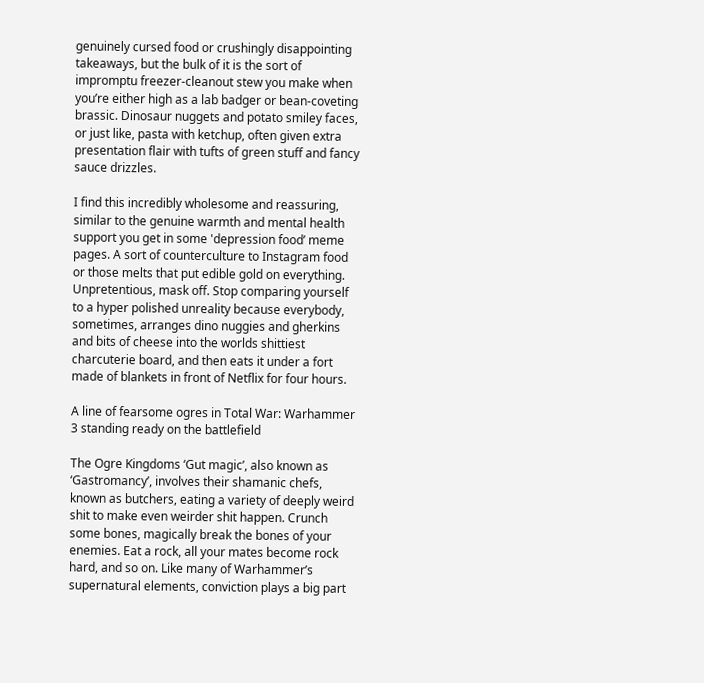genuinely cursed food or crushingly disappointing takeaways, but the bulk of it is the sort of impromptu freezer-cleanout stew you make when you’re either high as a lab badger or bean-coveting brassic. Dinosaur nuggets and potato smiley faces, or just like, pasta with ketchup, often given extra presentation flair with tufts of green stuff and fancy sauce drizzles.

I find this incredibly wholesome and reassuring, similar to the genuine warmth and mental health support you get in some 'depression food’ meme pages. A sort of counterculture to Instagram food or those melts that put edible gold on everything. Unpretentious, mask off. Stop comparing yourself to a hyper polished unreality because everybody, sometimes, arranges dino nuggies and gherkins and bits of cheese into the worlds shittiest charcuterie board, and then eats it under a fort made of blankets in front of Netflix for four hours.

A line of fearsome ogres in Total War: Warhammer 3 standing ready on the battlefield

The Ogre Kingdoms ‘Gut magic’, also known as ‘Gastromancy’, involves their shamanic chefs, known as butchers, eating a variety of deeply weird shit to make even weirder shit happen. Crunch some bones, magically break the bones of your enemies. Eat a rock, all your mates become rock hard, and so on. Like many of Warhammer’s supernatural elements, conviction plays a big part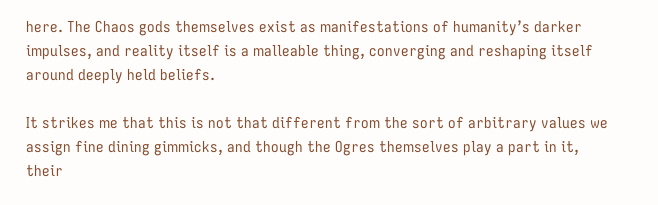here. The Chaos gods themselves exist as manifestations of humanity’s darker impulses, and reality itself is a malleable thing, converging and reshaping itself around deeply held beliefs.

It strikes me that this is not that different from the sort of arbitrary values we assign fine dining gimmicks, and though the Ogres themselves play a part in it, their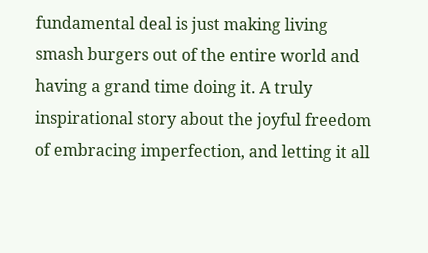fundamental deal is just making living smash burgers out of the entire world and having a grand time doing it. A truly inspirational story about the joyful freedom of embracing imperfection, and letting it all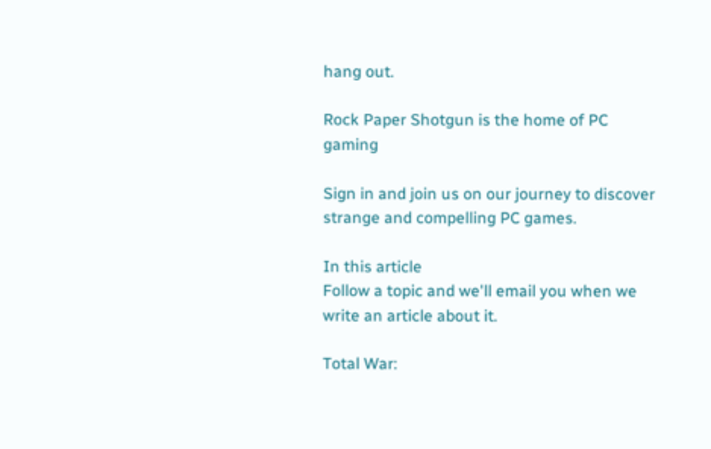hang out.

Rock Paper Shotgun is the home of PC gaming

Sign in and join us on our journey to discover strange and compelling PC games.

In this article
Follow a topic and we'll email you when we write an article about it.

Total War: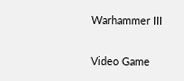Warhammer III

Video Game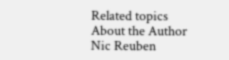Related topics
About the Author
Nic Reuben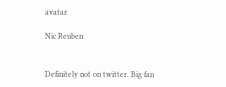avatar

Nic Reuben


Definitely not on twitter. Big fan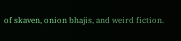of skaven, onion bhajis, and weird fiction.